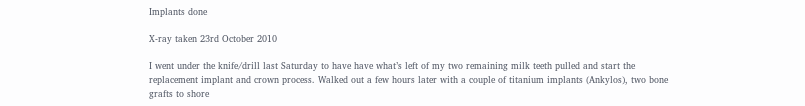Implants done

X-ray taken 23rd October 2010

I went under the knife/drill last Saturday to have have what’s left of my two remaining milk teeth pulled and start the replacement implant and crown process. Walked out a few hours later with a couple of titanium implants (Ankylos), two bone grafts to shore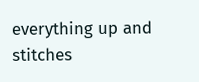everything up and stitches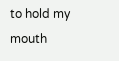to hold my mouth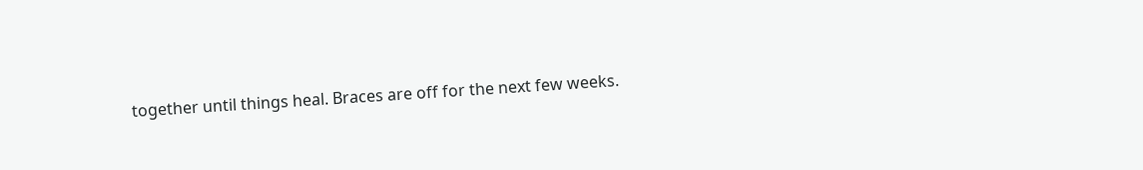together until things heal. Braces are off for the next few weeks.